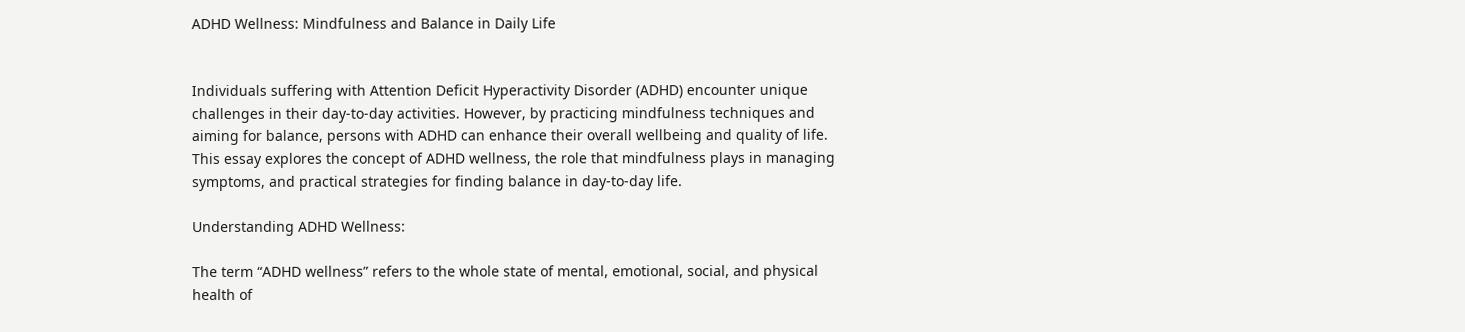ADHD Wellness: Mindfulness and Balance in Daily Life


Individuals suffering with Attention Deficit Hyperactivity Disorder (ADHD) encounter unique challenges in their day-to-day activities. However, by practicing mindfulness techniques and aiming for balance, persons with ADHD can enhance their overall wellbeing and quality of life. This essay explores the concept of ADHD wellness, the role that mindfulness plays in managing symptoms, and practical strategies for finding balance in day-to-day life.

Understanding ADHD Wellness:

The term “ADHD wellness” refers to the whole state of mental, emotional, social, and physical health of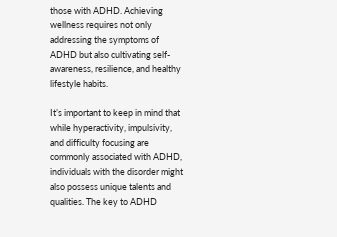those with ADHD. Achieving wellness requires not only addressing the symptoms of ADHD but also cultivating self-awareness, resilience, and healthy lifestyle habits.

It’s important to keep in mind that while hyperactivity, impulsivity, and difficulty focusing are commonly associated with ADHD, individuals with the disorder might also possess unique talents and qualities. The key to ADHD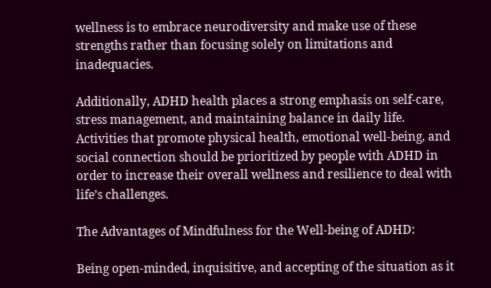wellness is to embrace neurodiversity and make use of these strengths rather than focusing solely on limitations and inadequacies.

Additionally, ADHD health places a strong emphasis on self-care, stress management, and maintaining balance in daily life. Activities that promote physical health, emotional well-being, and social connection should be prioritized by people with ADHD in order to increase their overall wellness and resilience to deal with life’s challenges.

The Advantages of Mindfulness for the Well-being of ADHD:

Being open-minded, inquisitive, and accepting of the situation as it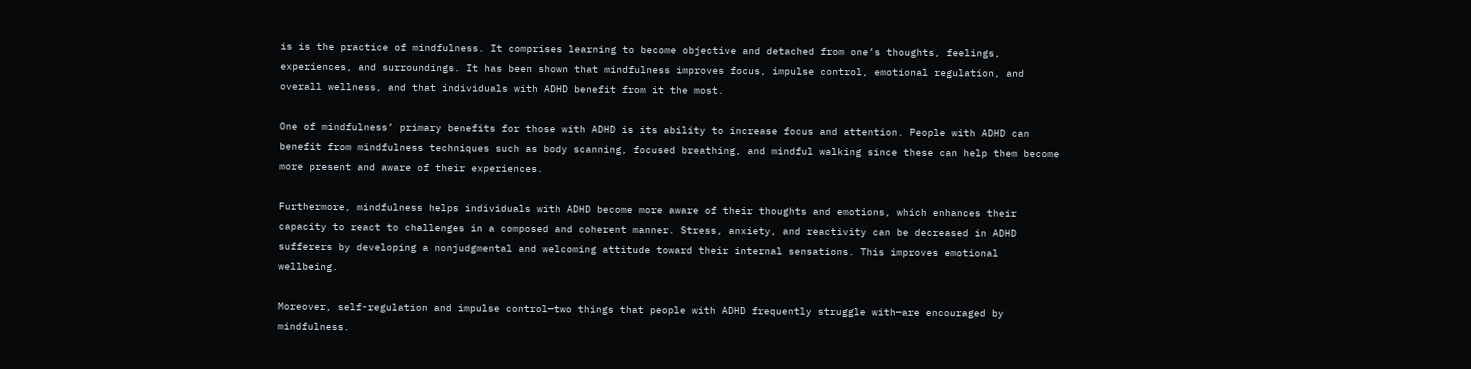is is the practice of mindfulness. It comprises learning to become objective and detached from one’s thoughts, feelings, experiences, and surroundings. It has been shown that mindfulness improves focus, impulse control, emotional regulation, and overall wellness, and that individuals with ADHD benefit from it the most.

One of mindfulness’ primary benefits for those with ADHD is its ability to increase focus and attention. People with ADHD can benefit from mindfulness techniques such as body scanning, focused breathing, and mindful walking since these can help them become more present and aware of their experiences.

Furthermore, mindfulness helps individuals with ADHD become more aware of their thoughts and emotions, which enhances their capacity to react to challenges in a composed and coherent manner. Stress, anxiety, and reactivity can be decreased in ADHD sufferers by developing a nonjudgmental and welcoming attitude toward their internal sensations. This improves emotional wellbeing.

Moreover, self-regulation and impulse control—two things that people with ADHD frequently struggle with—are encouraged by mindfulness.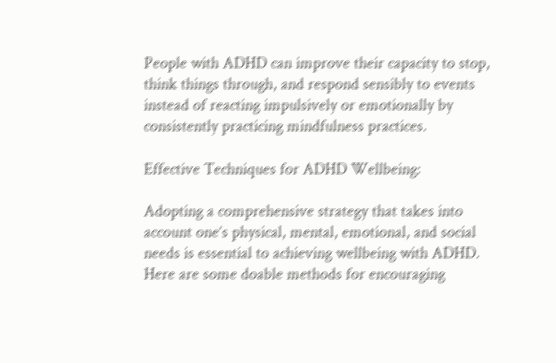People with ADHD can improve their capacity to stop, think things through, and respond sensibly to events instead of reacting impulsively or emotionally by consistently practicing mindfulness practices.

Effective Techniques for ADHD Wellbeing:

Adopting a comprehensive strategy that takes into account one’s physical, mental, emotional, and social needs is essential to achieving wellbeing with ADHD. Here are some doable methods for encouraging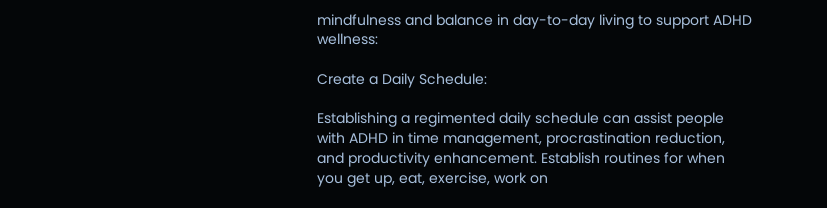mindfulness and balance in day-to-day living to support ADHD wellness:

Create a Daily Schedule:

Establishing a regimented daily schedule can assist people with ADHD in time management, procrastination reduction, and productivity enhancement. Establish routines for when you get up, eat, exercise, work on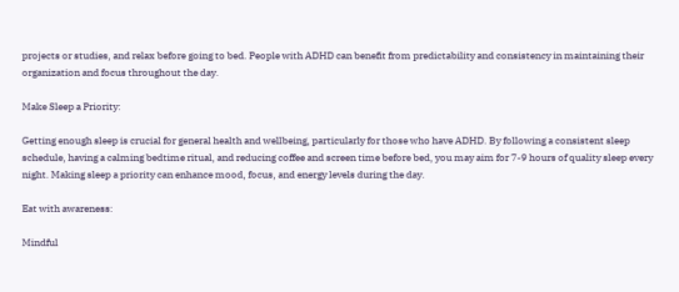projects or studies, and relax before going to bed. People with ADHD can benefit from predictability and consistency in maintaining their organization and focus throughout the day.

Make Sleep a Priority:

Getting enough sleep is crucial for general health and wellbeing, particularly for those who have ADHD. By following a consistent sleep schedule, having a calming bedtime ritual, and reducing coffee and screen time before bed, you may aim for 7-9 hours of quality sleep every night. Making sleep a priority can enhance mood, focus, and energy levels during the day.

Eat with awareness:

Mindful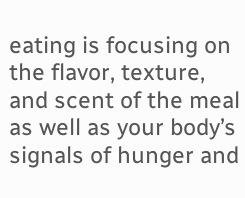eating is focusing on the flavor, texture, and scent of the meal as well as your body’s signals of hunger and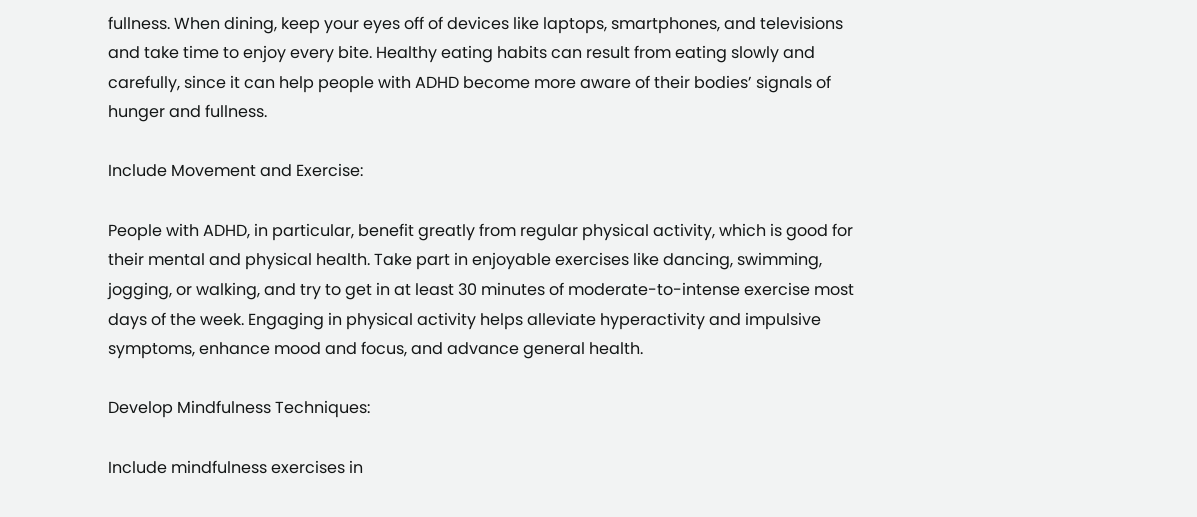fullness. When dining, keep your eyes off of devices like laptops, smartphones, and televisions and take time to enjoy every bite. Healthy eating habits can result from eating slowly and carefully, since it can help people with ADHD become more aware of their bodies’ signals of hunger and fullness.

Include Movement and Exercise:

People with ADHD, in particular, benefit greatly from regular physical activity, which is good for their mental and physical health. Take part in enjoyable exercises like dancing, swimming, jogging, or walking, and try to get in at least 30 minutes of moderate-to-intense exercise most days of the week. Engaging in physical activity helps alleviate hyperactivity and impulsive symptoms, enhance mood and focus, and advance general health.

Develop Mindfulness Techniques:

Include mindfulness exercises in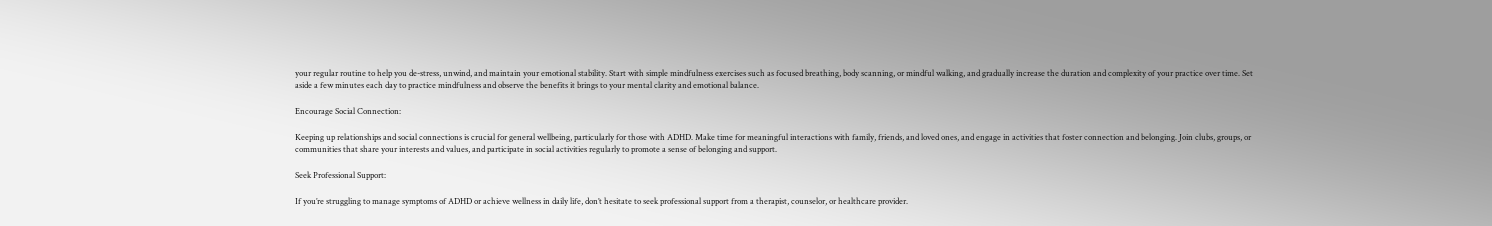your regular routine to help you de-stress, unwind, and maintain your emotional stability. Start with simple mindfulness exercises such as focused breathing, body scanning, or mindful walking, and gradually increase the duration and complexity of your practice over time. Set aside a few minutes each day to practice mindfulness and observe the benefits it brings to your mental clarity and emotional balance.

Encourage Social Connection:

Keeping up relationships and social connections is crucial for general wellbeing, particularly for those with ADHD. Make time for meaningful interactions with family, friends, and loved ones, and engage in activities that foster connection and belonging. Join clubs, groups, or communities that share your interests and values, and participate in social activities regularly to promote a sense of belonging and support.

Seek Professional Support:

If you’re struggling to manage symptoms of ADHD or achieve wellness in daily life, don’t hesitate to seek professional support from a therapist, counselor, or healthcare provider.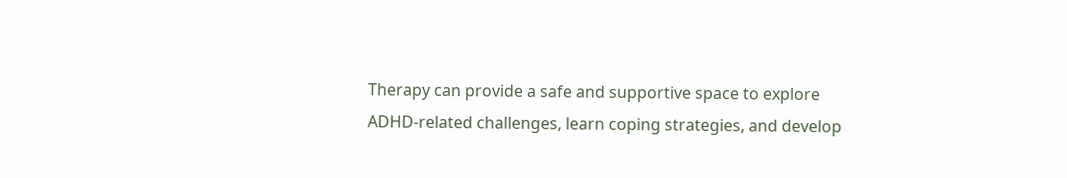Therapy can provide a safe and supportive space to explore ADHD-related challenges, learn coping strategies, and develop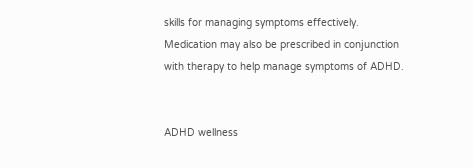skills for managing symptoms effectively. Medication may also be prescribed in conjunction with therapy to help manage symptoms of ADHD.


ADHD wellness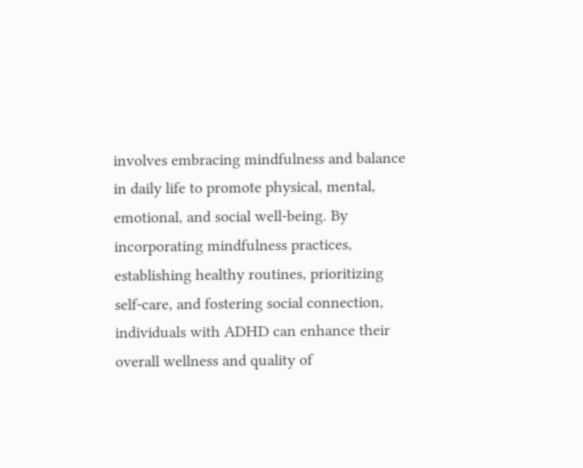involves embracing mindfulness and balance in daily life to promote physical, mental, emotional, and social well-being. By incorporating mindfulness practices, establishing healthy routines, prioritizing self-care, and fostering social connection, individuals with ADHD can enhance their overall wellness and quality of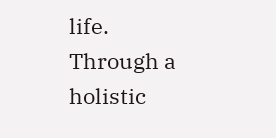life. Through a holistic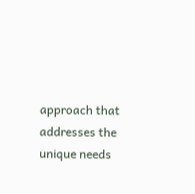approach that addresses the unique needs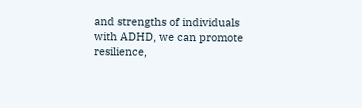and strengths of individuals with ADHD, we can promote resilience,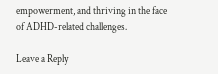empowerment, and thriving in the face of ADHD-related challenges.

Leave a Reply